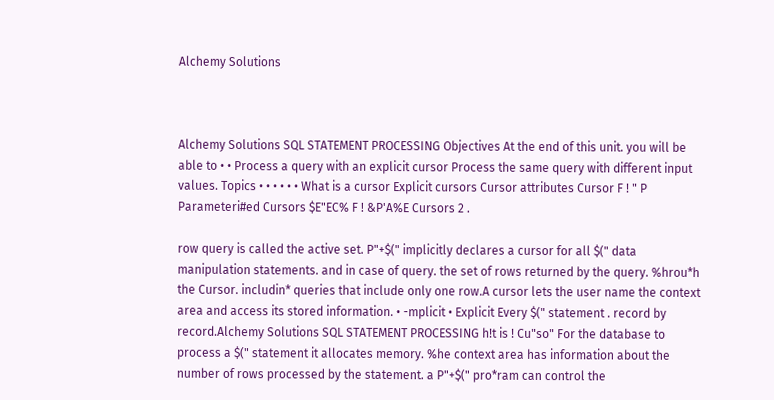Alchemy Solutions



Alchemy Solutions SQL STATEMENT PROCESSING Objectives At the end of this unit. you will be able to • • Process a query with an explicit cursor Process the same query with different input values. Topics • • • • • • What is a cursor Explicit cursors Cursor attributes Cursor F ! " P Parameteri#ed Cursors $E"EC% F ! &P'A%E Cursors 2 .

row query is called the active set. P"+$(" implicitly declares a cursor for all $(" data manipulation statements. and in case of query. the set of rows returned by the query. %hrou*h the Cursor. includin* queries that include only one row.A cursor lets the user name the context area and access its stored information. • -mplicit • Explicit Every $(" statement . record by record.Alchemy Solutions SQL STATEMENT PROCESSING h!t is ! Cu"so" For the database to process a $(" statement it allocates memory. %he context area has information about the number of rows processed by the statement. a P"+$(" pro*ram can control the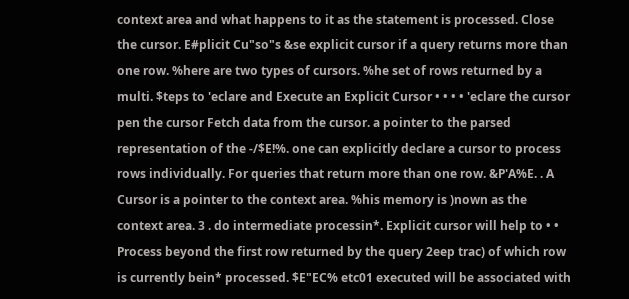context area and what happens to it as the statement is processed. Close the cursor. E#plicit Cu"so"s &se explicit cursor if a query returns more than one row. %here are two types of cursors. %he set of rows returned by a multi. $teps to 'eclare and Execute an Explicit Cursor • • • • 'eclare the cursor pen the cursor Fetch data from the cursor. a pointer to the parsed representation of the -/$E!%. one can explicitly declare a cursor to process rows individually. For queries that return more than one row. &P'A%E. . A Cursor is a pointer to the context area. %his memory is )nown as the context area. 3 . do intermediate processin*. Explicit cursor will help to • • Process beyond the first row returned by the query 2eep trac) of which row is currently bein* processed. $E"EC% etc01 executed will be associated with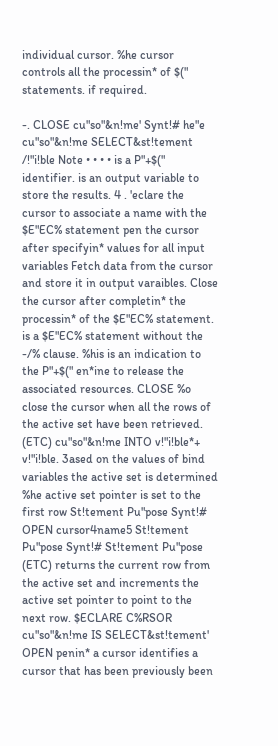individual cursor. %he cursor controls all the processin* of $(" statements. if required.

-. CLOSE cu"so"&n!me' Synt!# he"e cu"so"&n!me SELECT&st!tement /!"i!ble Note • • • • is a P"+$(" identifier. is an output variable to store the results. 4 . 'eclare the cursor to associate a name with the $E"EC% statement pen the cursor after specifyin* values for all input variables Fetch data from the cursor and store it in output varaibles. Close the cursor after completin* the processin* of the $E"EC% statement. is a $E"EC% statement without the -/% clause. %his is an indication to the P"+$(" en*ine to release the associated resources. CLOSE %o close the cursor when all the rows of the active set have been retrieved. (ETC) cu"so"&n!me INTO v!"i!ble*+ v!"i!ble. 3ased on the values of bind variables the active set is determined %he active set pointer is set to the first row St!tement Pu"pose Synt!# OPEN cursor4name5 St!tement Pu"pose Synt!# St!tement Pu"pose (ETC) returns the current row from the active set and increments the active set pointer to point to the next row. $ECLARE C%RSOR cu"so"&n!me IS SELECT&st!tement' OPEN penin* a cursor identifies a cursor that has been previously been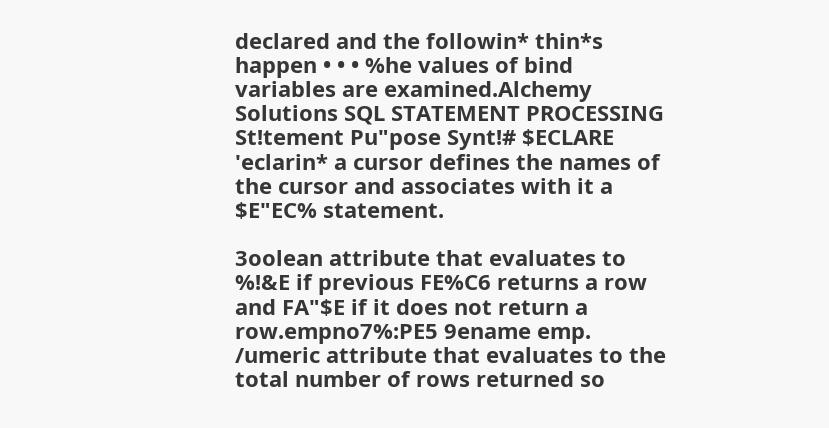declared and the followin* thin*s happen • • • %he values of bind variables are examined.Alchemy Solutions SQL STATEMENT PROCESSING St!tement Pu"pose Synt!# $ECLARE 'eclarin* a cursor defines the names of the cursor and associates with it a $E"EC% statement.

3oolean attribute that evaluates to %!&E if previous FE%C6 returns a row and FA"$E if it does not return a row.empno7%:PE5 9ename emp. /umeric attribute that evaluates to the total number of rows returned so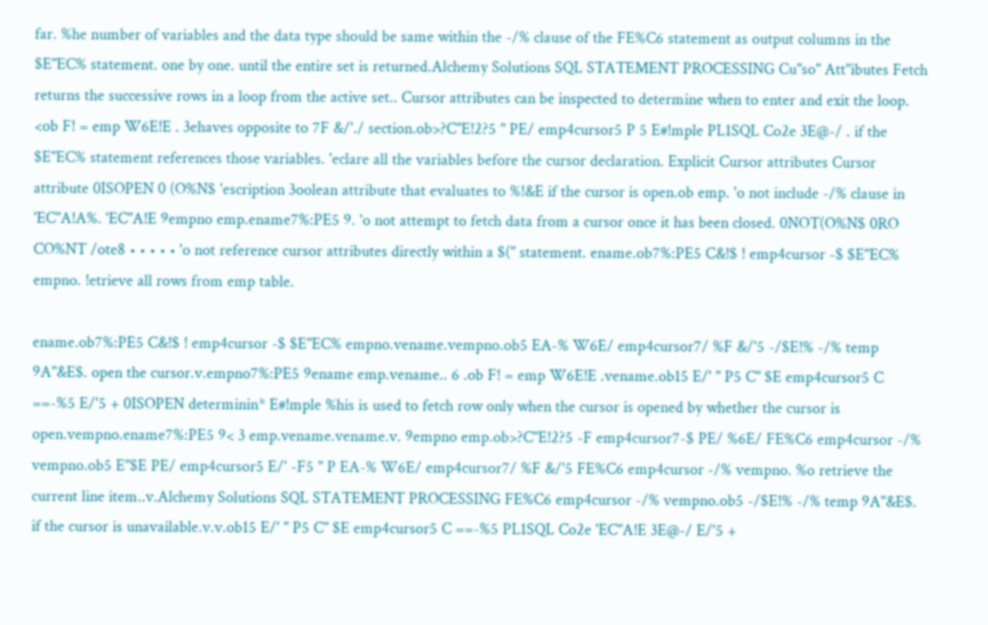far. %he number of variables and the data type should be same within the -/% clause of the FE%C6 statement as output columns in the $E"EC% statement. one by one. until the entire set is returned.Alchemy Solutions SQL STATEMENT PROCESSING Cu"so" Att"ibutes Fetch returns the successive rows in a loop from the active set.. Cursor attributes can be inspected to determine when to enter and exit the loop. <ob F! = emp W6E!E . 3ehaves opposite to 7F &/'./ section.ob>?C"E!2?5 " PE/ emp4cursor5 P 5 E#!mple PL1SQL Co2e 3E@-/ . if the $E"EC% statement references those variables. 'eclare all the variables before the cursor declaration. Explicit Cursor attributes Cursor attribute 0ISOPEN 0 (O%N$ 'escription 3oolean attribute that evaluates to %!&E if the cursor is open.ob emp. 'o not include -/% clause in 'EC"A!A%. 'EC"A!E 9empno emp.ename7%:PE5 9. 'o not attempt to fetch data from a cursor once it has been closed. 0NOT(O%N$ 0RO CO%NT /ote8 • • • • • 'o not reference cursor attributes directly within a $(" statement. ename.ob7%:PE5 C&!$ ! emp4cursor -$ $E"EC% empno. !etrieve all rows from emp table.

ename.ob7%:PE5 C&!$ ! emp4cursor -$ $E"EC% empno.vename.vempno.ob5 EA-% W6E/ emp4cursor7/ %F &/'5 -/$E!% -/% temp 9A"&E$. open the cursor.v.empno7%:PE5 9ename emp.vename.. 6 .ob F! = emp W6E!E .vename.ob15 E/' " P5 C" $E emp4cursor5 C ==-%5 E/'5 + 0ISOPEN determinin* E#!mple %his is used to fetch row only when the cursor is opened by whether the cursor is open.vempno.ename7%:PE5 9< 3 emp.vename.vename.v. 9empno emp.ob>?C"E!2?5 -F emp4cursor7-$ PE/ %6E/ FE%C6 emp4cursor -/% vempno.ob5 E"$E PE/ emp4cursor5 E/' -F5 " P EA-% W6E/ emp4cursor7/ %F &/'5 FE%C6 emp4cursor -/% vempno. %o retrieve the current line item..v.Alchemy Solutions SQL STATEMENT PROCESSING FE%C6 emp4cursor -/% vempno.ob5 -/$E!% -/% temp 9A"&E$. if the cursor is unavailable.v.v.ob15 E/' " P5 C" $E emp4cursor5 C ==-%5 PL1SQL Co2e 'EC"A!E 3E@-/ E/'5 +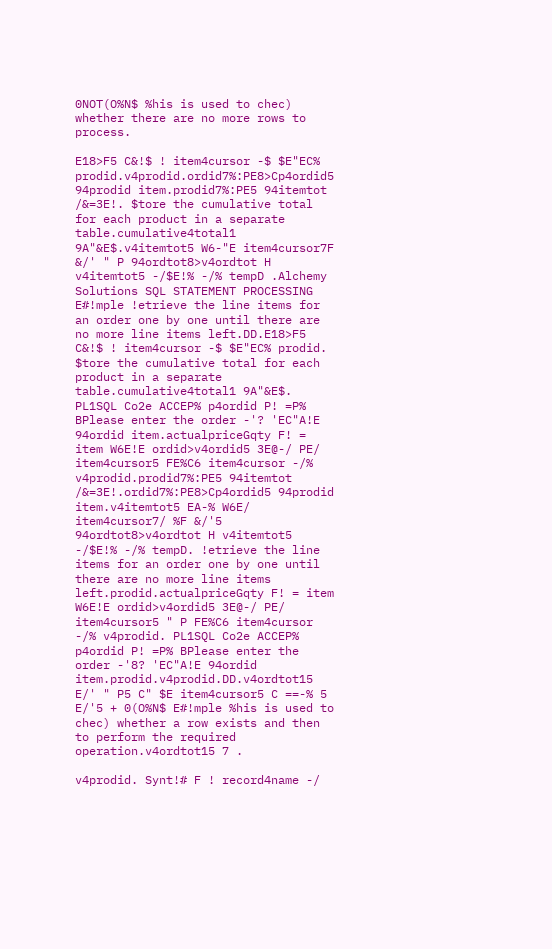0NOT(O%N$ %his is used to chec) whether there are no more rows to process.

E18>F5 C&!$ ! item4cursor -$ $E"EC% prodid.v4prodid.ordid7%:PE8>Cp4ordid5 94prodid item.prodid7%:PE5 94itemtot /&=3E!. $tore the cumulative total for each product in a separate table.cumulative4total1 9A"&E$.v4itemtot5 W6-"E item4cursor7F &/' " P 94ordtot8>v4ordtot H v4itemtot5 -/$E!% -/% tempD .Alchemy Solutions SQL STATEMENT PROCESSING E#!mple !etrieve the line items for an order one by one until there are no more line items left.DD.E18>F5 C&!$ ! item4cursor -$ $E"EC% prodid. $tore the cumulative total for each product in a separate table.cumulative4total1 9A"&E$. PL1SQL Co2e ACCEP% p4ordid P! =P% BPlease enter the order -'? 'EC"A!E 94ordid item.actualpriceGqty F! = item W6E!E ordid>v4ordid5 3E@-/ PE/ item4cursor5 FE%C6 item4cursor -/% v4prodid.prodid7%:PE5 94itemtot /&=3E!.ordid7%:PE8>Cp4ordid5 94prodid item.v4itemtot5 EA-% W6E/ item4cursor7/ %F &/'5 94ordtot8>v4ordtot H v4itemtot5 -/$E!% -/% tempD. !etrieve the line items for an order one by one until there are no more line items left.prodid.actualpriceGqty F! = item W6E!E ordid>v4ordid5 3E@-/ PE/ item4cursor5 " P FE%C6 item4cursor -/% v4prodid. PL1SQL Co2e ACCEP% p4ordid P! =P% BPlease enter the order -'8? 'EC"A!E 94ordid item.prodid.v4prodid.DD.v4ordtot15 E/' " P5 C" $E item4cursor5 C ==-% 5 E/'5 + 0(O%N$ E#!mple %his is used to chec) whether a row exists and then to perform the required operation.v4ordtot15 7 .

v4prodid. Synt!# F ! record4name -/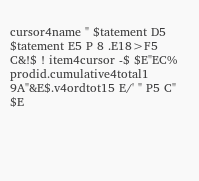cursor4name " $tatement D5 $tatement E5 P 8 .E18>F5 C&!$ ! item4cursor -$ $E"EC% prodid.cumulative4total1 9A"&E$.v4ordtot15 E/' " P5 C" $E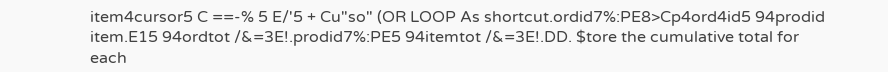item4cursor5 C ==-% 5 E/'5 + Cu"so" (OR LOOP As shortcut.ordid7%:PE8>Cp4ord4id5 94prodid item.E15 94ordtot /&=3E!.prodid7%:PE5 94itemtot /&=3E!.DD. $tore the cumulative total for each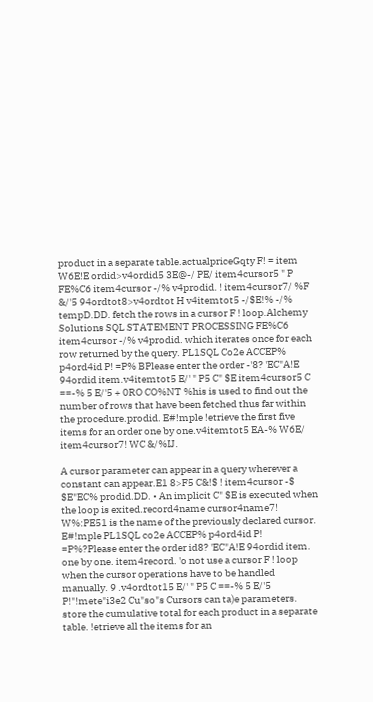product in a separate table.actualpriceGqty F! = item W6E!E ordid>v4ordid5 3E@-/ PE/ item4cursor5 " P FE%C6 item4cursor -/% v4prodid. ! item4cursor7/ %F &/'5 94ordtot8>v4ordtot H v4itemtot5 -/$E!% -/% tempD.DD. fetch the rows in a cursor F ! loop.Alchemy Solutions SQL STATEMENT PROCESSING FE%C6 item4cursor -/% v4prodid. which iterates once for each row returned by the query. PL1SQL Co2e ACCEP% p4ord4id P! =P% BPlease enter the order -'8? 'EC"A!E 94ordid item.v4itemtot5 E/' " P5 C" $E item4cursor5 C ==-% 5 E/'5 + 0RO CO%NT %his is used to find out the number of rows that have been fetched thus far within the procedure.prodid. E#!mple !etrieve the first five items for an order one by one.v4itemtot5 EA-% W6E/ item4cursor7! WC &/%IJ.

A cursor parameter can appear in a query wherever a constant can appear.E1 8>F5 C&!$ ! item4cursor -$ $E"EC% prodid.DD. • An implicit C" $E is executed when the loop is exited.record4name cursor4name7! W%:PE51 is the name of the previously declared cursor. E#!mple PL1SQL co2e ACCEP% p4ord4id P! =P%?Please enter the order id8? 'EC"A!E 94ordid item. one by one. item4record. 'o not use a cursor F ! loop when the cursor operations have to be handled manually. 9 .v4ordtot15 E/' " P5 C ==-% 5 E/'5 P!"!mete"i3e2 Cu"so"s Cursors can ta)e parameters. store the cumulative total for each product in a separate table. !etrieve all the items for an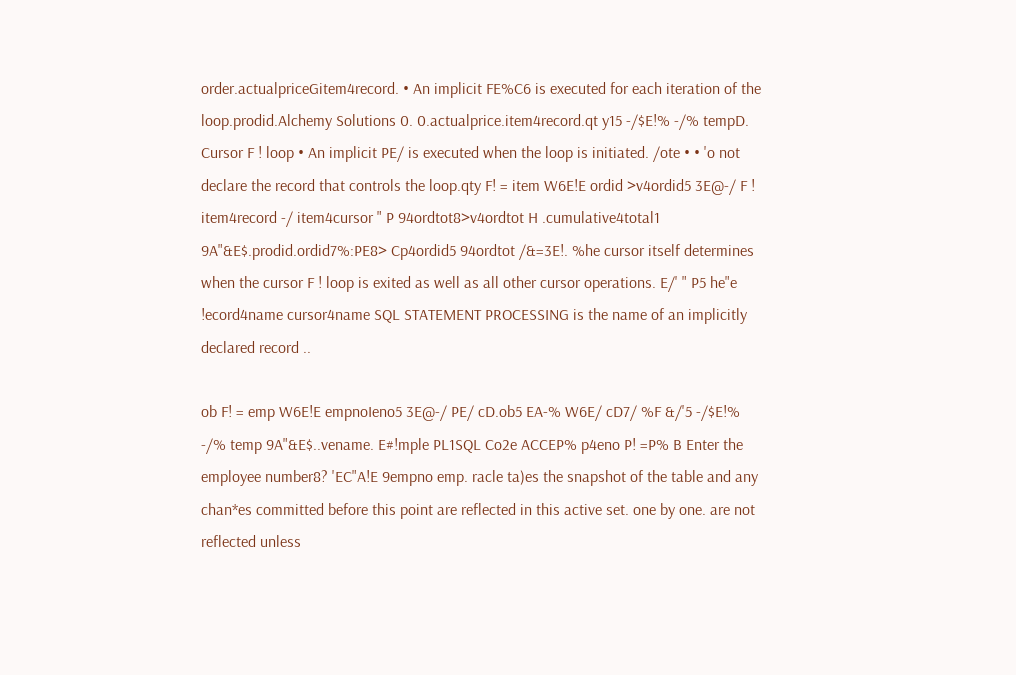order.actualpriceGitem4record. • An implicit FE%C6 is executed for each iteration of the loop.prodid.Alchemy Solutions 0. 0.actualprice.item4record.qt y15 -/$E!% -/% tempD. Cursor F ! loop • An implicit PE/ is executed when the loop is initiated. /ote • • 'o not declare the record that controls the loop.qty F! = item W6E!E ordid >v4ordid5 3E@-/ F ! item4record -/ item4cursor " P 94ordtot8>v4ordtot H .cumulative4total1 9A"&E$.prodid.ordid7%:PE8> Cp4ordid5 94ordtot /&=3E!. %he cursor itself determines when the cursor F ! loop is exited as well as all other cursor operations. E/' " P5 he"e !ecord4name cursor4name SQL STATEMENT PROCESSING is the name of an implicitly declared record ..

ob F! = emp W6E!E empnoIeno5 3E@-/ PE/ cD.ob5 EA-% W6E/ cD7/ %F &/'5 -/$E!% -/% temp 9A"&E$..vename. E#!mple PL1SQL Co2e ACCEP% p4eno P! =P% B Enter the employee number8? 'EC"A!E 9empno emp. racle ta)es the snapshot of the table and any chan*es committed before this point are reflected in this active set. one by one. are not reflected unless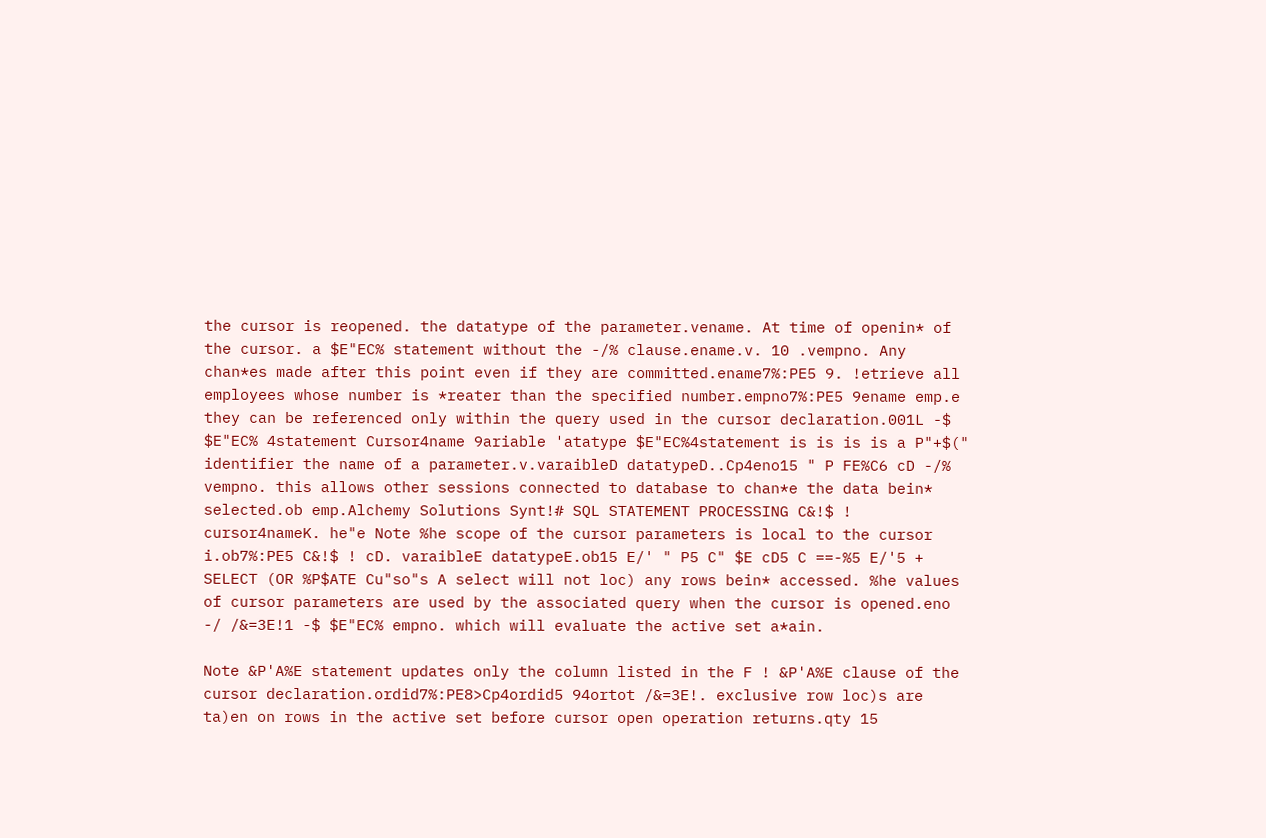the cursor is reopened. the datatype of the parameter.vename. At time of openin* of the cursor. a $E"EC% statement without the -/% clause.ename.v. 10 .vempno. Any chan*es made after this point even if they are committed.ename7%:PE5 9. !etrieve all employees whose number is *reater than the specified number.empno7%:PE5 9ename emp.e they can be referenced only within the query used in the cursor declaration.001L -$ $E"EC% 4statement Cursor4name 9ariable 'atatype $E"EC%4statement is is is is a P"+$(" identifier the name of a parameter.v.varaibleD datatypeD..Cp4eno15 " P FE%C6 cD -/% vempno. this allows other sessions connected to database to chan*e the data bein* selected.ob emp.Alchemy Solutions Synt!# SQL STATEMENT PROCESSING C&!$ ! cursor4nameK. he"e Note %he scope of the cursor parameters is local to the cursor i.ob7%:PE5 C&!$ ! cD. varaibleE datatypeE.ob15 E/' " P5 C" $E cD5 C ==-%5 E/'5 + SELECT (OR %P$ATE Cu"so"s A select will not loc) any rows bein* accessed. %he values of cursor parameters are used by the associated query when the cursor is opened.eno -/ /&=3E!1 -$ $E"EC% empno. which will evaluate the active set a*ain.

Note &P'A%E statement updates only the column listed in the F ! &P'A%E clause of the cursor declaration.ordid7%:PE8>Cp4ordid5 94ortot /&=3E!. exclusive row loc)s are ta)en on rows in the active set before cursor open operation returns.qty 15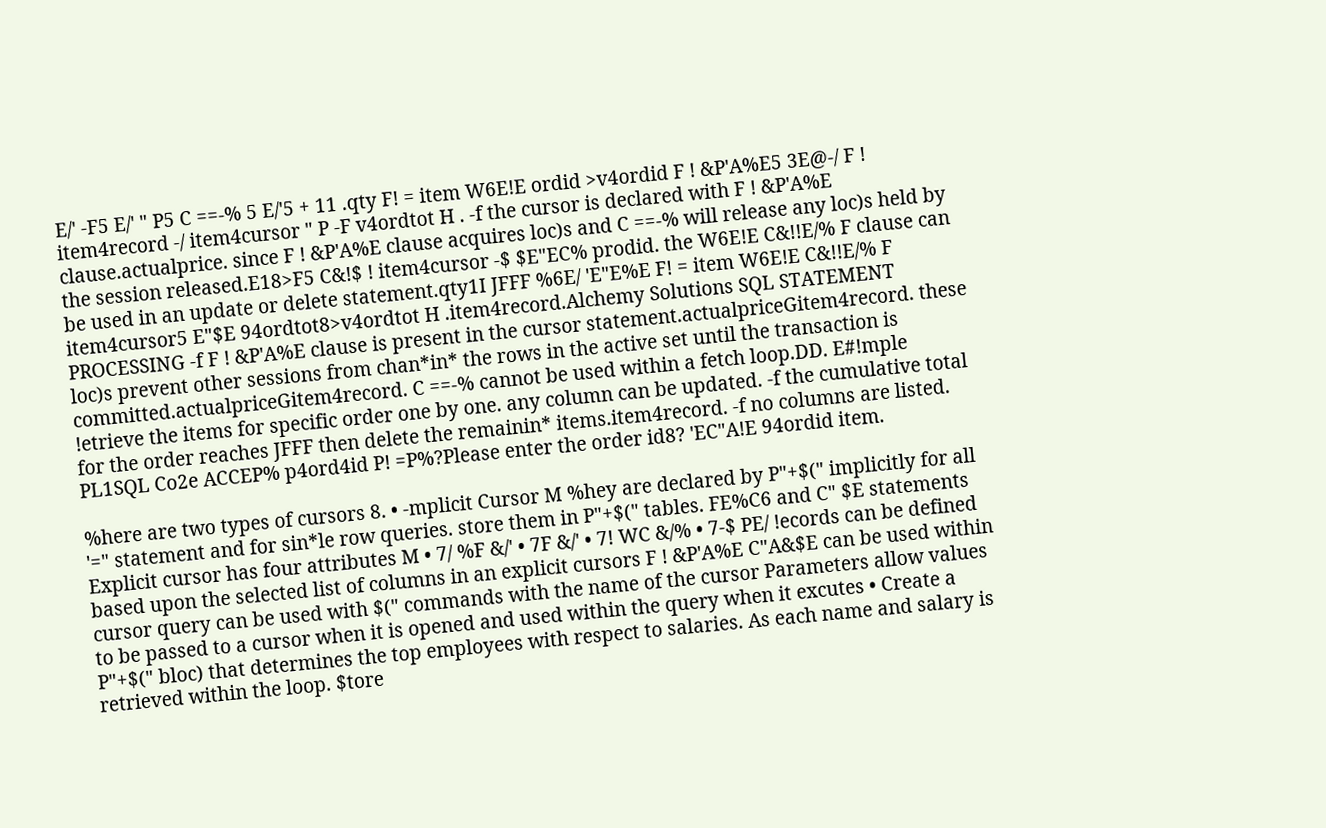E/' -F5 E/' " P5 C ==-% 5 E/'5 + 11 .qty F! = item W6E!E ordid >v4ordid F ! &P'A%E5 3E@-/ F ! item4record -/ item4cursor " P -F v4ordtot H . -f the cursor is declared with F ! &P'A%E clause.actualprice. since F ! &P'A%E clause acquires loc)s and C ==-% will release any loc)s held by the session released.E18>F5 C&!$ ! item4cursor -$ $E"EC% prodid. the W6E!E C&!!E/% F clause can be used in an update or delete statement.qty1I JFFF %6E/ 'E"E%E F! = item W6E!E C&!!E/% F item4cursor5 E"$E 94ordtot8>v4ordtot H .item4record.Alchemy Solutions SQL STATEMENT PROCESSING -f F ! &P'A%E clause is present in the cursor statement.actualpriceGitem4record. these loc)s prevent other sessions from chan*in* the rows in the active set until the transaction is committed.actualpriceGitem4record. C ==-% cannot be used within a fetch loop.DD. E#!mple !etrieve the items for specific order one by one. any column can be updated. -f the cumulative total for the order reaches JFFF then delete the remainin* items.item4record. -f no columns are listed. PL1SQL Co2e ACCEP% p4ord4id P! =P%?Please enter the order id8? 'EC"A!E 94ordid item.

%here are two types of cursors 8. • -mplicit Cursor M %hey are declared by P"+$(" implicitly for all '=" statement and for sin*le row queries. store them in P"+$(" tables. FE%C6 and C" $E statements Explicit cursor has four attributes M • 7/ %F &/' • 7F &/' • 7! WC &/% • 7-$ PE/ !ecords can be defined based upon the selected list of columns in an explicit cursors F ! &P'A%E C"A&$E can be used within cursor query can be used with $(" commands with the name of the cursor Parameters allow values to be passed to a cursor when it is opened and used within the query when it excutes • Create a P"+$(" bloc) that determines the top employees with respect to salaries. As each name and salary is retrieved within the loop. $tore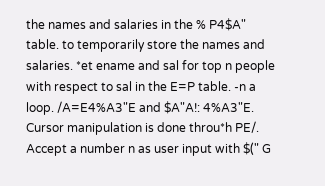the names and salaries in the % P4$A" table. to temporarily store the names and salaries. *et ename and sal for top n people with respect to sal in the E=P table. -n a loop. /A=E4%A3"E and $A"A!: 4%A3"E. Cursor manipulation is done throu*h PE/. Accept a number n as user input with $(" G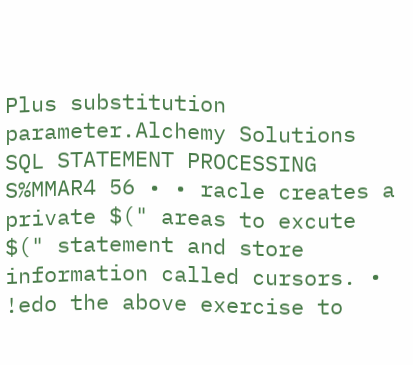Plus substitution parameter.Alchemy Solutions SQL STATEMENT PROCESSING S%MMAR4 56 • • racle creates a private $(" areas to excute $(" statement and store information called cursors. • !edo the above exercise to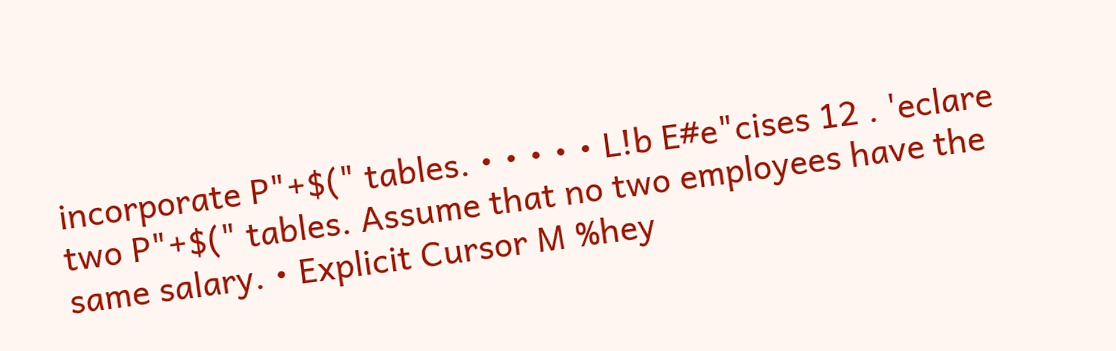incorporate P"+$(" tables. • • • • • L!b E#e"cises 12 . 'eclare two P"+$(" tables. Assume that no two employees have the same salary. • Explicit Cursor M %hey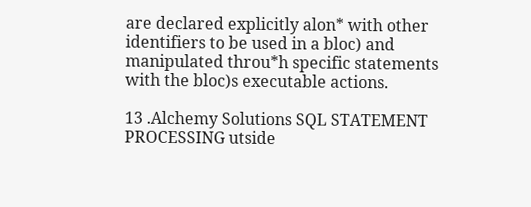are declared explicitly alon* with other identifiers to be used in a bloc) and manipulated throu*h specific statements with the bloc)s executable actions.

13 .Alchemy Solutions SQL STATEMENT PROCESSING utside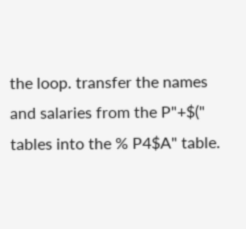the loop. transfer the names and salaries from the P"+$(" tables into the % P4$A" table.